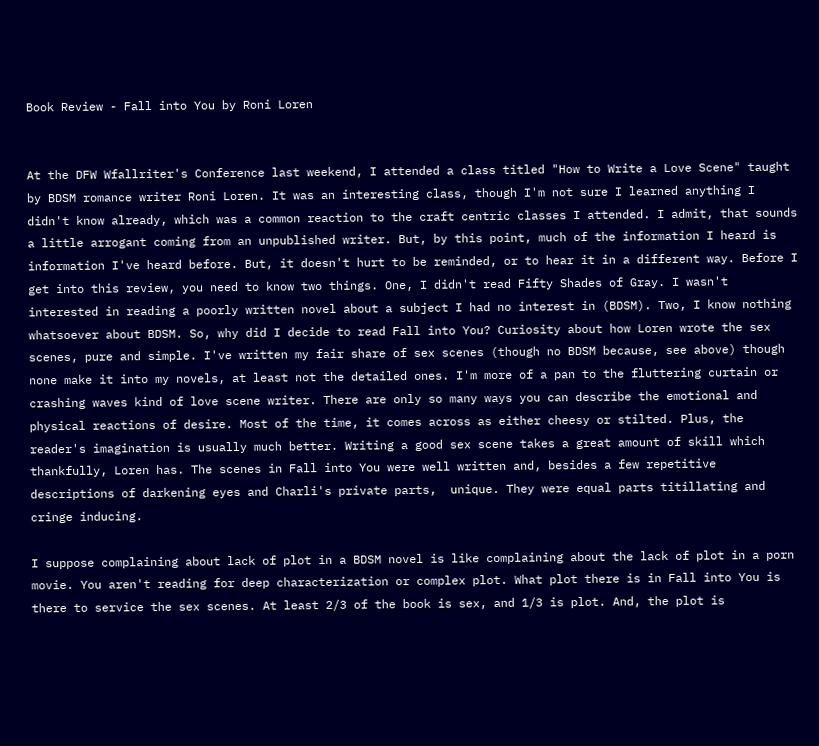Book Review - Fall into You by Roni Loren


At the DFW Wfallriter's Conference last weekend, I attended a class titled "How to Write a Love Scene" taught by BDSM romance writer Roni Loren. It was an interesting class, though I'm not sure I learned anything I didn't know already, which was a common reaction to the craft centric classes I attended. I admit, that sounds a little arrogant coming from an unpublished writer. But, by this point, much of the information I heard is information I've heard before. But, it doesn't hurt to be reminded, or to hear it in a different way. Before I get into this review, you need to know two things. One, I didn't read Fifty Shades of Gray. I wasn't interested in reading a poorly written novel about a subject I had no interest in (BDSM). Two, I know nothing whatsoever about BDSM. So, why did I decide to read Fall into You? Curiosity about how Loren wrote the sex scenes, pure and simple. I've written my fair share of sex scenes (though no BDSM because, see above) though none make it into my novels, at least not the detailed ones. I'm more of a pan to the fluttering curtain or crashing waves kind of love scene writer. There are only so many ways you can describe the emotional and physical reactions of desire. Most of the time, it comes across as either cheesy or stilted. Plus, the reader's imagination is usually much better. Writing a good sex scene takes a great amount of skill which thankfully, Loren has. The scenes in Fall into You were well written and, besides a few repetitive descriptions of darkening eyes and Charli's private parts,  unique. They were equal parts titillating and cringe inducing.

I suppose complaining about lack of plot in a BDSM novel is like complaining about the lack of plot in a porn movie. You aren't reading for deep characterization or complex plot. What plot there is in Fall into You is there to service the sex scenes. At least 2/3 of the book is sex, and 1/3 is plot. And, the plot is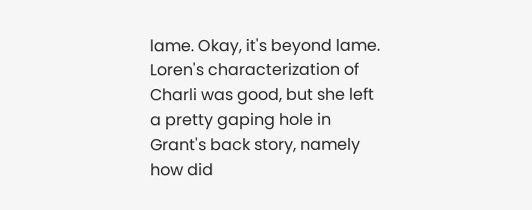lame. Okay, it's beyond lame. Loren's characterization of Charli was good, but she left a pretty gaping hole in Grant's back story, namely how did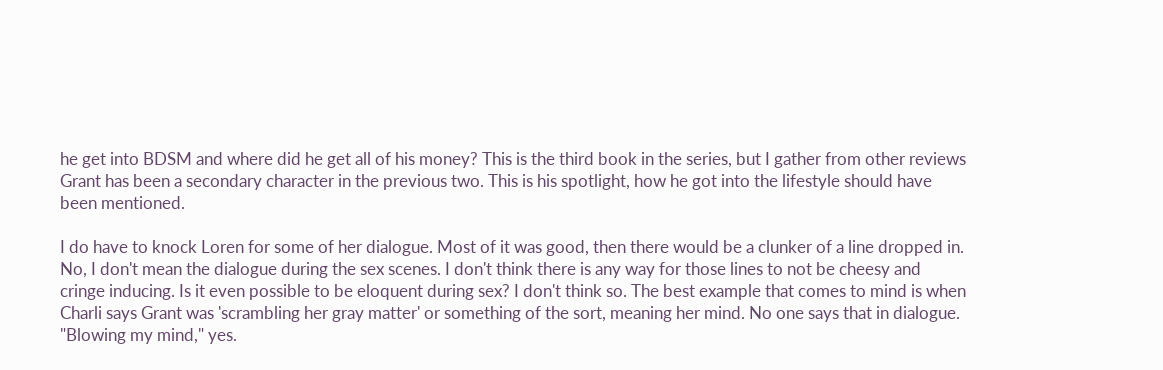he get into BDSM and where did he get all of his money? This is the third book in the series, but I gather from other reviews Grant has been a secondary character in the previous two. This is his spotlight, how he got into the lifestyle should have been mentioned.

I do have to knock Loren for some of her dialogue. Most of it was good, then there would be a clunker of a line dropped in. No, I don't mean the dialogue during the sex scenes. I don't think there is any way for those lines to not be cheesy and cringe inducing. Is it even possible to be eloquent during sex? I don't think so. The best example that comes to mind is when Charli says Grant was 'scrambling her gray matter' or something of the sort, meaning her mind. No one says that in dialogue. "Blowing my mind," yes.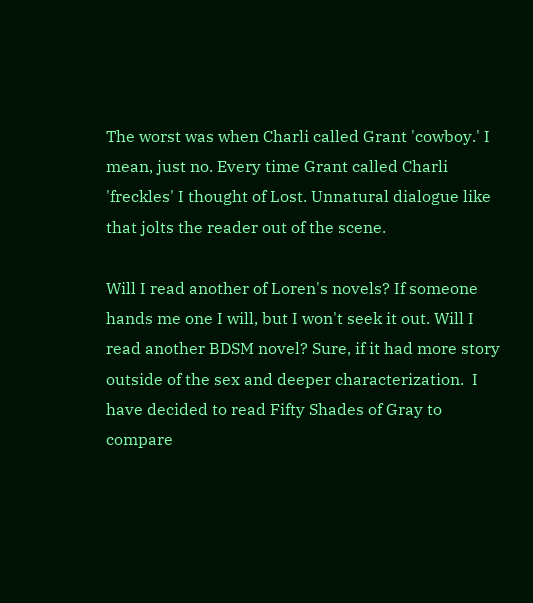The worst was when Charli called Grant 'cowboy.' I mean, just no. Every time Grant called Charli 'freckles' I thought of Lost. Unnatural dialogue like that jolts the reader out of the scene.

Will I read another of Loren's novels? If someone hands me one I will, but I won't seek it out. Will I read another BDSM novel? Sure, if it had more story outside of the sex and deeper characterization.  I have decided to read Fifty Shades of Gray to compare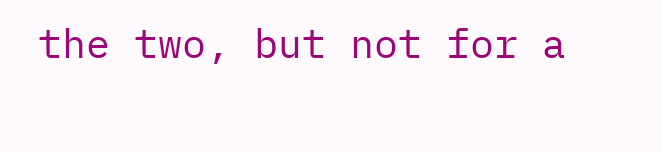the two, but not for a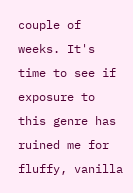couple of weeks. It's time to see if exposure to this genre has ruined me for fluffy, vanilla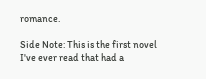romance.

Side Note: This is the first novel I've ever read that had a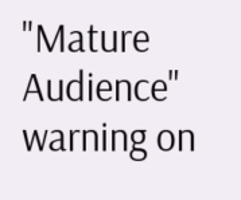"Mature Audience" warning on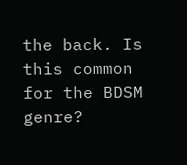the back. Is this common for the BDSM genre?